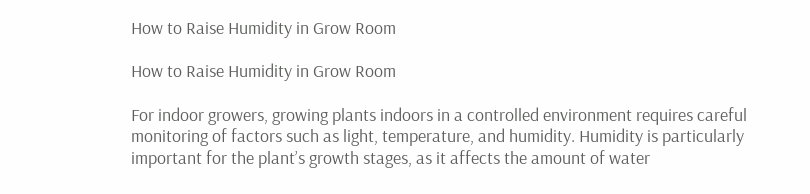How to Raise Humidity in Grow Room

How to Raise Humidity in Grow Room

For indoor growers, growing plants indoors in a controlled environment requires careful monitoring of factors such as light, temperature, and humidity. Humidity is particularly important for the plant’s growth stages, as it affects the amount of water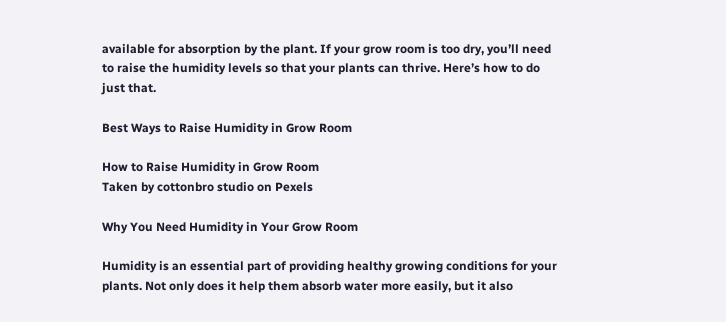available for absorption by the plant. If your grow room is too dry, you’ll need to raise the humidity levels so that your plants can thrive. Here’s how to do just that.

Best Ways to Raise Humidity in Grow Room

How to Raise Humidity in Grow Room
Taken by cottonbro studio on Pexels

Why You Need Humidity in Your Grow Room

Humidity is an essential part of providing healthy growing conditions for your plants. Not only does it help them absorb water more easily, but it also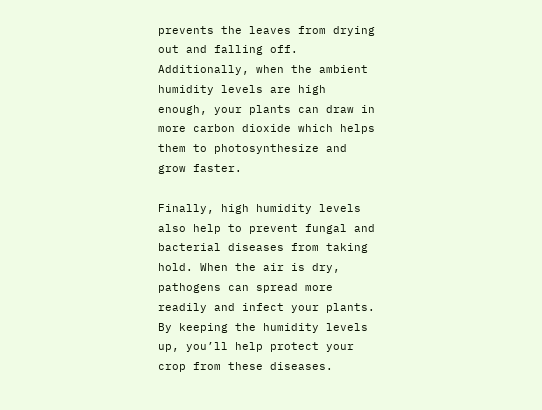prevents the leaves from drying out and falling off. Additionally, when the ambient humidity levels are high enough, your plants can draw in more carbon dioxide which helps them to photosynthesize and grow faster.

Finally, high humidity levels also help to prevent fungal and bacterial diseases from taking hold. When the air is dry, pathogens can spread more readily and infect your plants. By keeping the humidity levels up, you’ll help protect your crop from these diseases.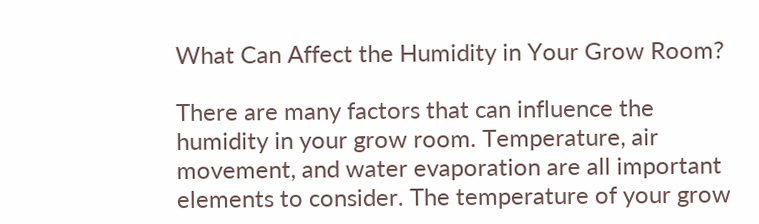What Can Affect the Humidity in Your Grow Room?

There are many factors that can influence the humidity in your grow room. Temperature, air movement, and water evaporation are all important elements to consider. The temperature of your grow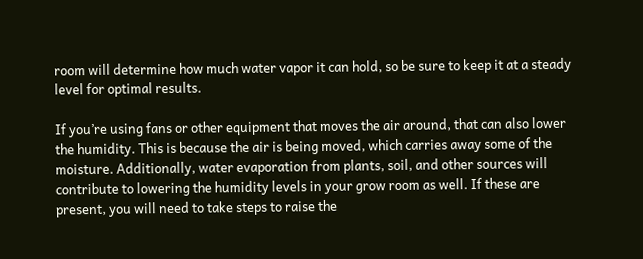room will determine how much water vapor it can hold, so be sure to keep it at a steady level for optimal results.

If you’re using fans or other equipment that moves the air around, that can also lower the humidity. This is because the air is being moved, which carries away some of the moisture. Additionally, water evaporation from plants, soil, and other sources will contribute to lowering the humidity levels in your grow room as well. If these are present, you will need to take steps to raise the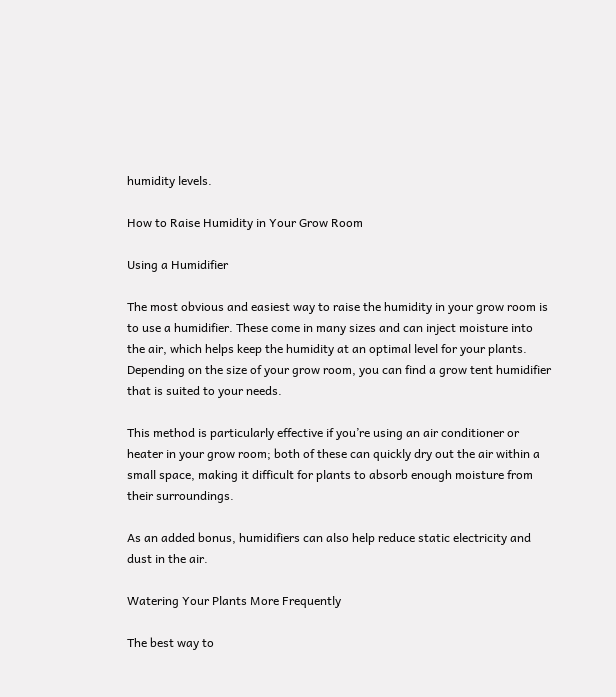humidity levels.

How to Raise Humidity in Your Grow Room

Using a Humidifier

The most obvious and easiest way to raise the humidity in your grow room is to use a humidifier. These come in many sizes and can inject moisture into the air, which helps keep the humidity at an optimal level for your plants. Depending on the size of your grow room, you can find a grow tent humidifier that is suited to your needs.

This method is particularly effective if you’re using an air conditioner or heater in your grow room; both of these can quickly dry out the air within a small space, making it difficult for plants to absorb enough moisture from their surroundings.

As an added bonus, humidifiers can also help reduce static electricity and dust in the air.

Watering Your Plants More Frequently

The best way to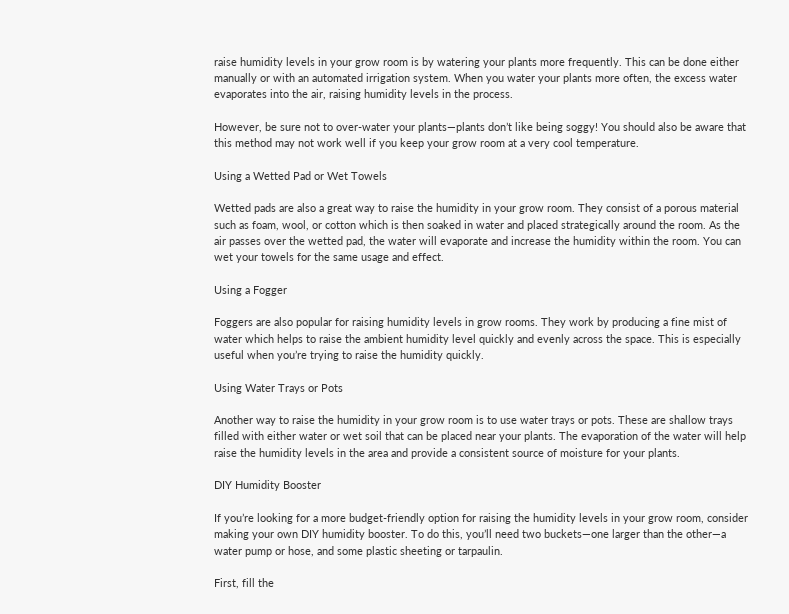raise humidity levels in your grow room is by watering your plants more frequently. This can be done either manually or with an automated irrigation system. When you water your plants more often, the excess water evaporates into the air, raising humidity levels in the process.

However, be sure not to over-water your plants—plants don’t like being soggy! You should also be aware that this method may not work well if you keep your grow room at a very cool temperature.

Using a Wetted Pad or Wet Towels

Wetted pads are also a great way to raise the humidity in your grow room. They consist of a porous material such as foam, wool, or cotton which is then soaked in water and placed strategically around the room. As the air passes over the wetted pad, the water will evaporate and increase the humidity within the room. You can wet your towels for the same usage and effect.

Using a Fogger

Foggers are also popular for raising humidity levels in grow rooms. They work by producing a fine mist of water which helps to raise the ambient humidity level quickly and evenly across the space. This is especially useful when you’re trying to raise the humidity quickly.

Using Water Trays or Pots

Another way to raise the humidity in your grow room is to use water trays or pots. These are shallow trays filled with either water or wet soil that can be placed near your plants. The evaporation of the water will help raise the humidity levels in the area and provide a consistent source of moisture for your plants.

DIY Humidity Booster

If you’re looking for a more budget-friendly option for raising the humidity levels in your grow room, consider making your own DIY humidity booster. To do this, you’ll need two buckets—one larger than the other—a water pump or hose, and some plastic sheeting or tarpaulin.

First, fill the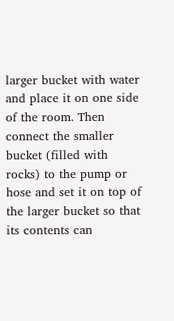larger bucket with water and place it on one side of the room. Then connect the smaller bucket (filled with rocks) to the pump or hose and set it on top of the larger bucket so that its contents can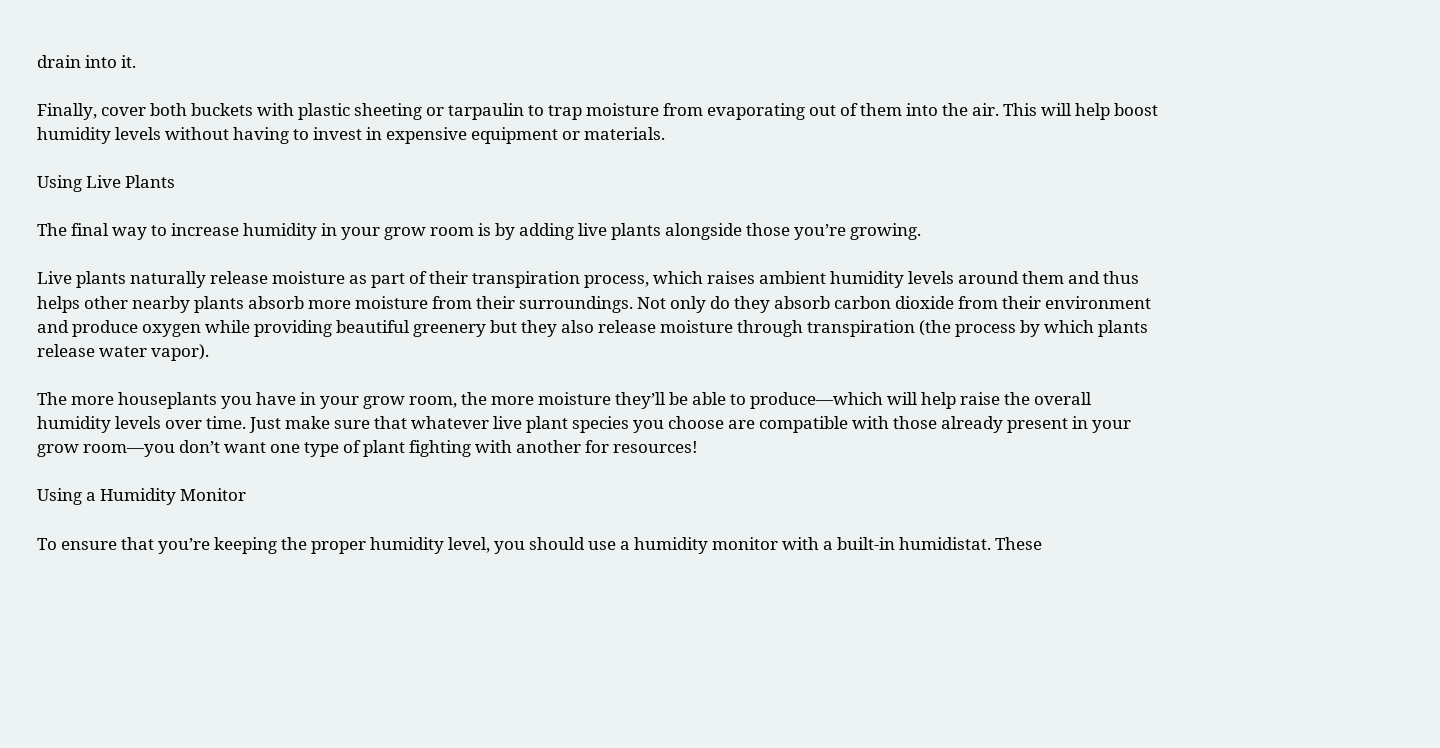drain into it.

Finally, cover both buckets with plastic sheeting or tarpaulin to trap moisture from evaporating out of them into the air. This will help boost humidity levels without having to invest in expensive equipment or materials.

Using Live Plants

The final way to increase humidity in your grow room is by adding live plants alongside those you’re growing.

Live plants naturally release moisture as part of their transpiration process, which raises ambient humidity levels around them and thus helps other nearby plants absorb more moisture from their surroundings. Not only do they absorb carbon dioxide from their environment and produce oxygen while providing beautiful greenery but they also release moisture through transpiration (the process by which plants release water vapor).

The more houseplants you have in your grow room, the more moisture they’ll be able to produce—which will help raise the overall humidity levels over time. Just make sure that whatever live plant species you choose are compatible with those already present in your grow room—you don’t want one type of plant fighting with another for resources!

Using a Humidity Monitor

To ensure that you’re keeping the proper humidity level, you should use a humidity monitor with a built-in humidistat. These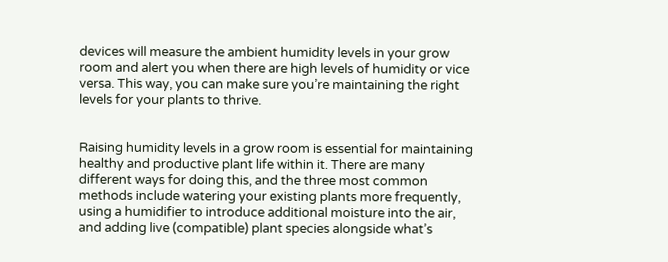devices will measure the ambient humidity levels in your grow room and alert you when there are high levels of humidity or vice versa. This way, you can make sure you’re maintaining the right levels for your plants to thrive.


Raising humidity levels in a grow room is essential for maintaining healthy and productive plant life within it. There are many different ways for doing this, and the three most common methods include watering your existing plants more frequently, using a humidifier to introduce additional moisture into the air, and adding live (compatible) plant species alongside what’s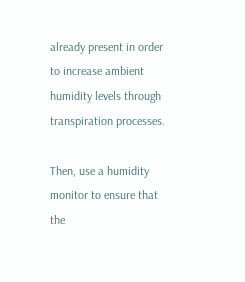already present in order to increase ambient humidity levels through transpiration processes.

Then, use a humidity monitor to ensure that the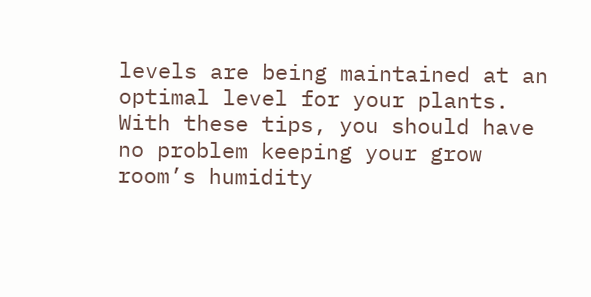levels are being maintained at an optimal level for your plants. With these tips, you should have no problem keeping your grow room’s humidity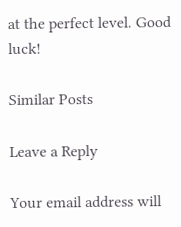at the perfect level. Good luck!

Similar Posts

Leave a Reply

Your email address will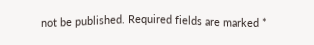not be published. Required fields are marked *